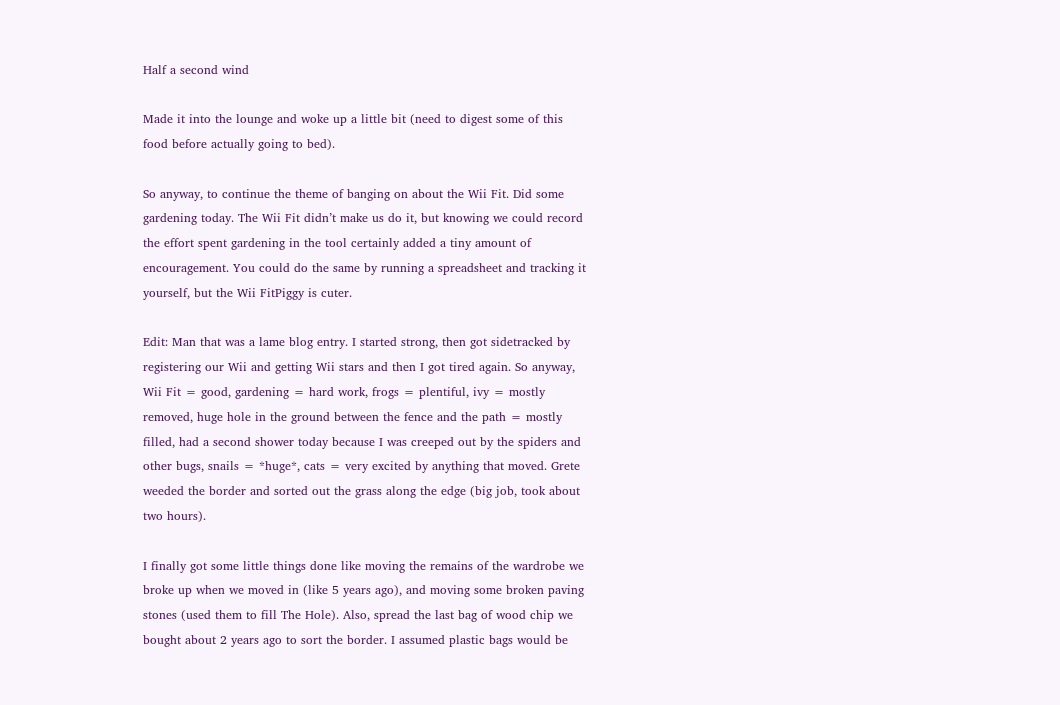Half a second wind

Made it into the lounge and woke up a little bit (need to digest some of this food before actually going to bed).

So anyway, to continue the theme of banging on about the Wii Fit. Did some gardening today. The Wii Fit didn’t make us do it, but knowing we could record the effort spent gardening in the tool certainly added a tiny amount of encouragement. You could do the same by running a spreadsheet and tracking it yourself, but the Wii FitPiggy is cuter.

Edit: Man that was a lame blog entry. I started strong, then got sidetracked by registering our Wii and getting Wii stars and then I got tired again. So anyway, Wii Fit = good, gardening = hard work, frogs = plentiful, ivy = mostly removed, huge hole in the ground between the fence and the path = mostly filled, had a second shower today because I was creeped out by the spiders and other bugs, snails = *huge*, cats = very excited by anything that moved. Grete weeded the border and sorted out the grass along the edge (big job, took about two hours).

I finally got some little things done like moving the remains of the wardrobe we broke up when we moved in (like 5 years ago), and moving some broken paving stones (used them to fill The Hole). Also, spread the last bag of wood chip we bought about 2 years ago to sort the border. I assumed plastic bags would be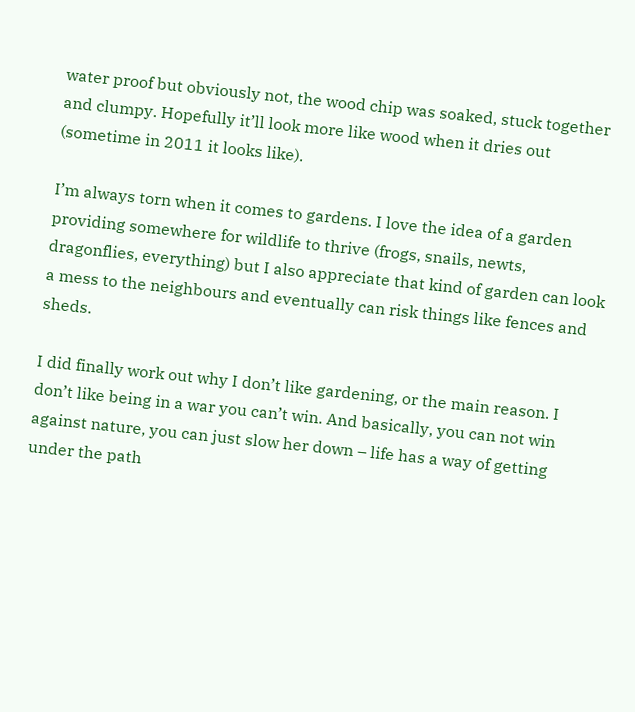water proof but obviously not, the wood chip was soaked, stuck together and clumpy. Hopefully it’ll look more like wood when it dries out (sometime in 2011 it looks like).

I’m always torn when it comes to gardens. I love the idea of a garden providing somewhere for wildlife to thrive (frogs, snails, newts, dragonflies, everything) but I also appreciate that kind of garden can look a mess to the neighbours and eventually can risk things like fences and sheds.

I did finally work out why I don’t like gardening, or the main reason. I don’t like being in a war you can’t win. And basically, you can not win against nature, you can just slow her down – life has a way of getting under the path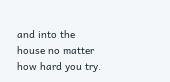and into the house no matter how hard you try.